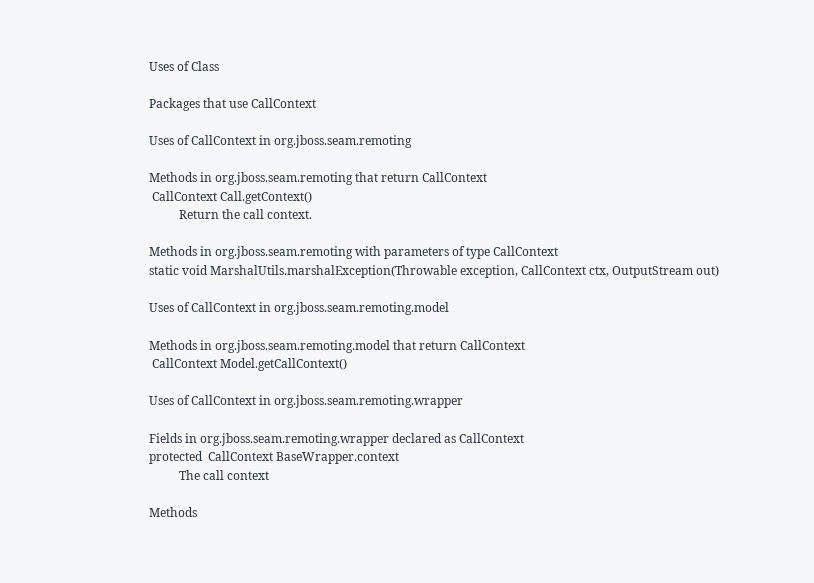Uses of Class

Packages that use CallContext

Uses of CallContext in org.jboss.seam.remoting

Methods in org.jboss.seam.remoting that return CallContext
 CallContext Call.getContext()
          Return the call context.

Methods in org.jboss.seam.remoting with parameters of type CallContext
static void MarshalUtils.marshalException(Throwable exception, CallContext ctx, OutputStream out)

Uses of CallContext in org.jboss.seam.remoting.model

Methods in org.jboss.seam.remoting.model that return CallContext
 CallContext Model.getCallContext()

Uses of CallContext in org.jboss.seam.remoting.wrapper

Fields in org.jboss.seam.remoting.wrapper declared as CallContext
protected  CallContext BaseWrapper.context
          The call context

Methods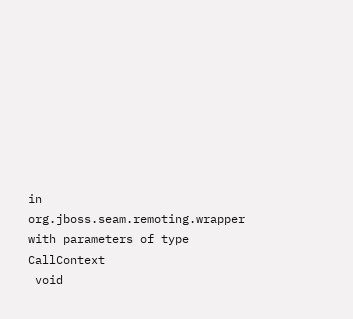in org.jboss.seam.remoting.wrapper with parameters of type CallContext
 void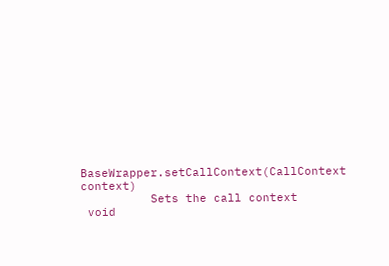BaseWrapper.setCallContext(CallContext context)
          Sets the call context
 void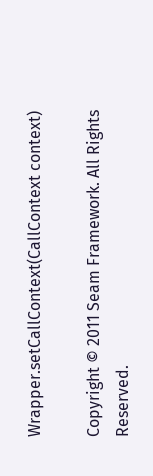Wrapper.setCallContext(CallContext context)

Copyright © 2011 Seam Framework. All Rights Reserved.